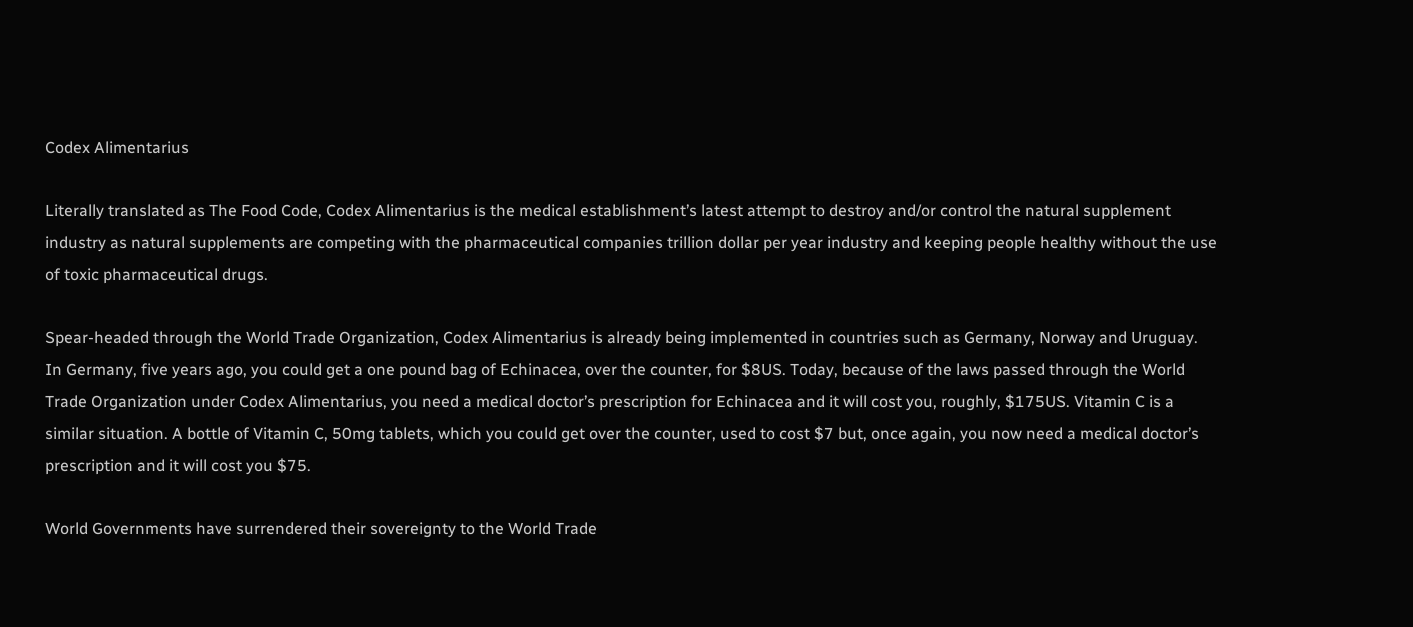Codex Alimentarius

Literally translated as The Food Code, Codex Alimentarius is the medical establishment’s latest attempt to destroy and/or control the natural supplement industry as natural supplements are competing with the pharmaceutical companies trillion dollar per year industry and keeping people healthy without the use of toxic pharmaceutical drugs.

Spear-headed through the World Trade Organization, Codex Alimentarius is already being implemented in countries such as Germany, Norway and Uruguay. In Germany, five years ago, you could get a one pound bag of Echinacea, over the counter, for $8US. Today, because of the laws passed through the World Trade Organization under Codex Alimentarius, you need a medical doctor’s prescription for Echinacea and it will cost you, roughly, $175US. Vitamin C is a similar situation. A bottle of Vitamin C, 50mg tablets, which you could get over the counter, used to cost $7 but, once again, you now need a medical doctor’s prescription and it will cost you $75.

World Governments have surrendered their sovereignty to the World Trade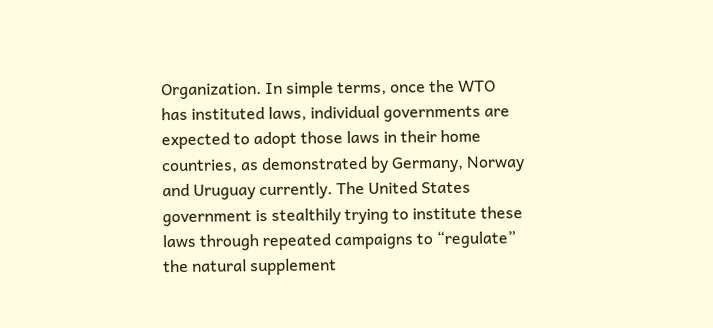Organization. In simple terms, once the WTO has instituted laws, individual governments are expected to adopt those laws in their home countries, as demonstrated by Germany, Norway and Uruguay currently. The United States government is stealthily trying to institute these laws through repeated campaigns to “regulate” the natural supplement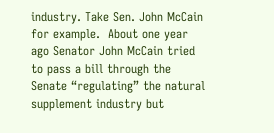industry. Take Sen. John McCain for example.  About one year ago Senator John McCain tried to pass a bill through the Senate “regulating” the natural supplement industry but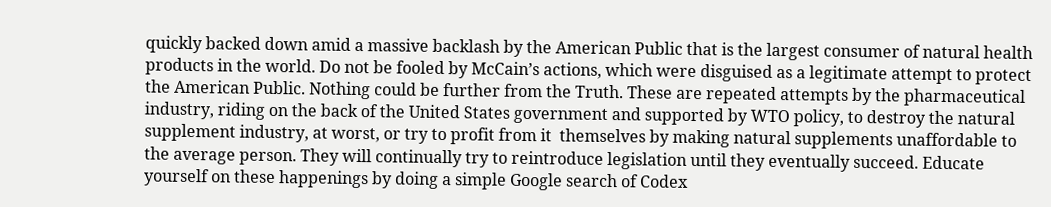quickly backed down amid a massive backlash by the American Public that is the largest consumer of natural health products in the world. Do not be fooled by McCain’s actions, which were disguised as a legitimate attempt to protect the American Public. Nothing could be further from the Truth. These are repeated attempts by the pharmaceutical industry, riding on the back of the United States government and supported by WTO policy, to destroy the natural supplement industry, at worst, or try to profit from it  themselves by making natural supplements unaffordable to the average person. They will continually try to reintroduce legislation until they eventually succeed. Educate yourself on these happenings by doing a simple Google search of Codex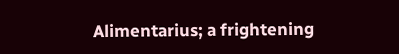Alimentarius; a frightening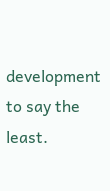development to say the least.